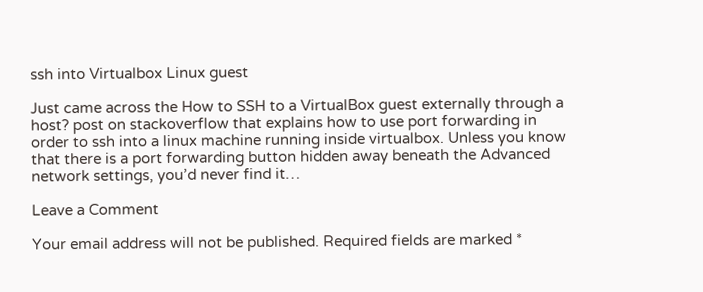ssh into Virtualbox Linux guest

Just came across the How to SSH to a VirtualBox guest externally through a host? post on stackoverflow that explains how to use port forwarding in order to ssh into a linux machine running inside virtualbox. Unless you know that there is a port forwarding button hidden away beneath the Advanced network settings, you’d never find it…

Leave a Comment

Your email address will not be published. Required fields are marked *